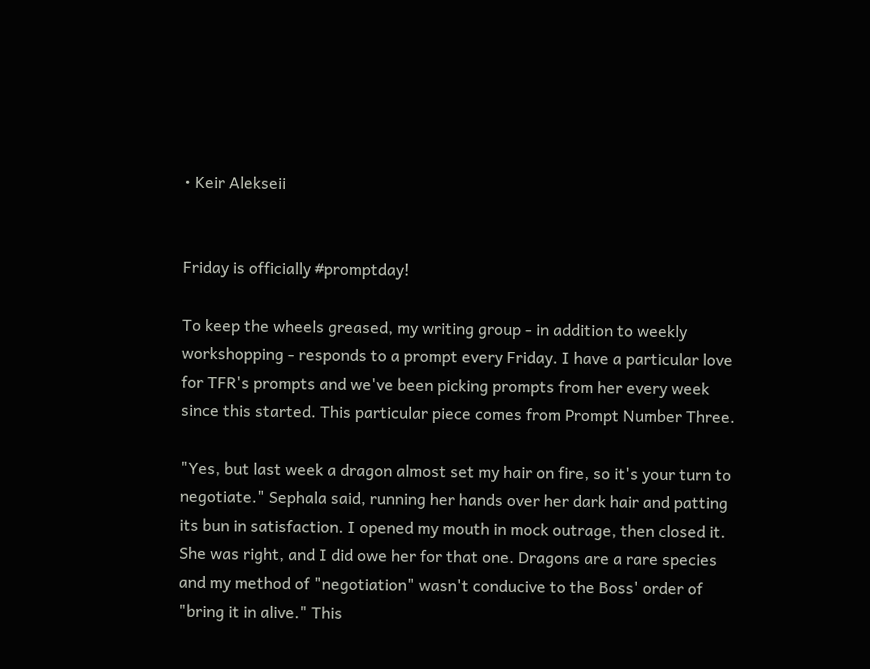• Keir Alekseii


Friday is officially #promptday!

To keep the wheels greased, my writing group - in addition to weekly workshopping - responds to a prompt every Friday. I have a particular love for TFR's prompts and we've been picking prompts from her every week since this started. This particular piece comes from Prompt Number Three.

"Yes, but last week a dragon almost set my hair on fire, so it's your turn to negotiate." Sephala said, running her hands over her dark hair and patting its bun in satisfaction. I opened my mouth in mock outrage, then closed it. She was right, and I did owe her for that one. Dragons are a rare species and my method of "negotiation" wasn't conducive to the Boss' order of "bring it in alive." This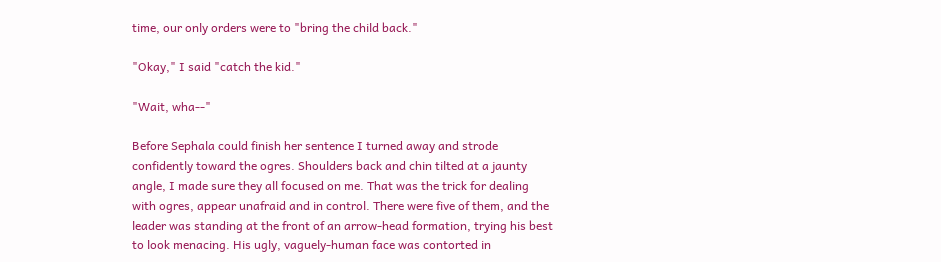time, our only orders were to "bring the child back."

"Okay," I said "catch the kid."

"Wait, wha--"

Before Sephala could finish her sentence I turned away and strode confidently toward the ogres. Shoulders back and chin tilted at a jaunty angle, I made sure they all focused on me. That was the trick for dealing with ogres, appear unafraid and in control. There were five of them, and the leader was standing at the front of an arrow-head formation, trying his best to look menacing. His ugly, vaguely-human face was contorted in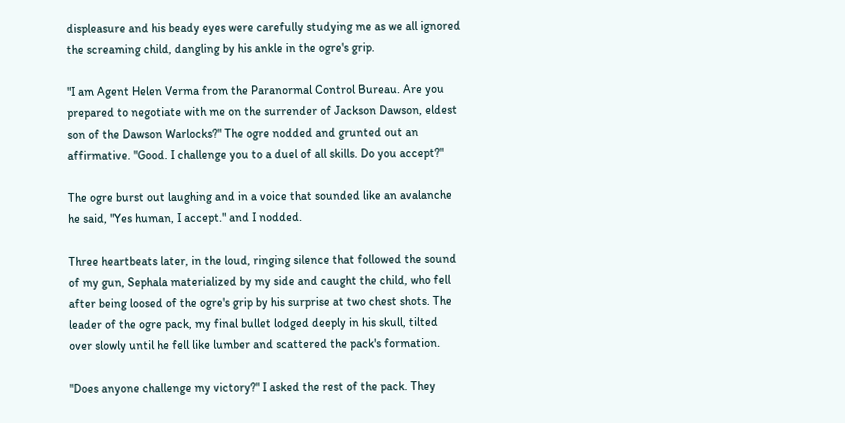displeasure and his beady eyes were carefully studying me as we all ignored the screaming child, dangling by his ankle in the ogre's grip.

"I am Agent Helen Verma from the Paranormal Control Bureau. Are you prepared to negotiate with me on the surrender of Jackson Dawson, eldest son of the Dawson Warlocks?" The ogre nodded and grunted out an affirmative. "Good. I challenge you to a duel of all skills. Do you accept?"

The ogre burst out laughing and in a voice that sounded like an avalanche he said, "Yes human, I accept." and I nodded.

Three heartbeats later, in the loud, ringing silence that followed the sound of my gun, Sephala materialized by my side and caught the child, who fell after being loosed of the ogre's grip by his surprise at two chest shots. The leader of the ogre pack, my final bullet lodged deeply in his skull, tilted over slowly until he fell like lumber and scattered the pack's formation.

"Does anyone challenge my victory?" I asked the rest of the pack. They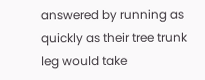answered by running as quickly as their tree trunk leg would take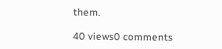them.

40 views0 comments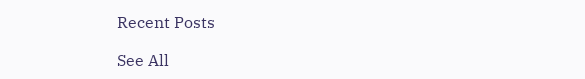Recent Posts

See All